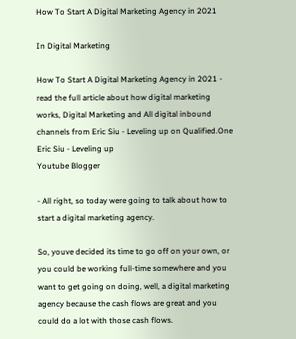How To Start A Digital Marketing Agency in 2021

In Digital Marketing

How To Start A Digital Marketing Agency in 2021 - read the full article about how digital marketing works, Digital Marketing and All digital inbound channels from Eric Siu - Leveling up on Qualified.One
Eric Siu - Leveling up
Youtube Blogger

- All right, so today were going to talk about how to start a digital marketing agency.

So, youve decided its time to go off on your own, or you could be working full-time somewhere and you want to get going on doing, well, a digital marketing agency because the cash flows are great and you could do a lot with those cash flows.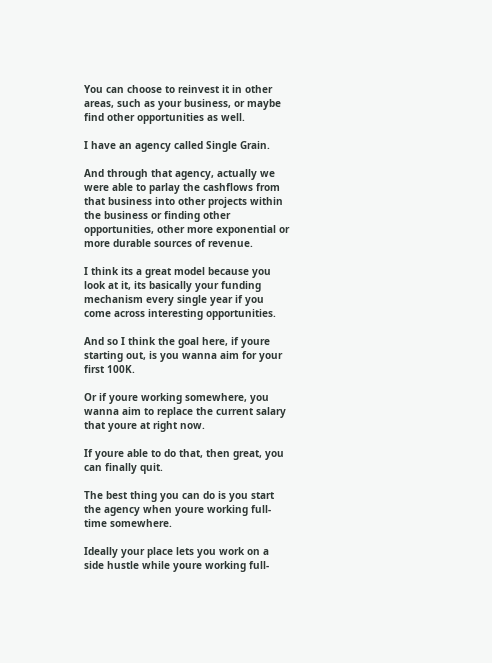You can choose to reinvest it in other areas, such as your business, or maybe find other opportunities as well.

I have an agency called Single Grain.

And through that agency, actually we were able to parlay the cashflows from that business into other projects within the business or finding other opportunities, other more exponential or more durable sources of revenue.

I think its a great model because you look at it, its basically your funding mechanism every single year if you come across interesting opportunities.

And so I think the goal here, if youre starting out, is you wanna aim for your first 100K.

Or if youre working somewhere, you wanna aim to replace the current salary that youre at right now.

If youre able to do that, then great, you can finally quit.

The best thing you can do is you start the agency when youre working full-time somewhere.

Ideally your place lets you work on a side hustle while youre working full-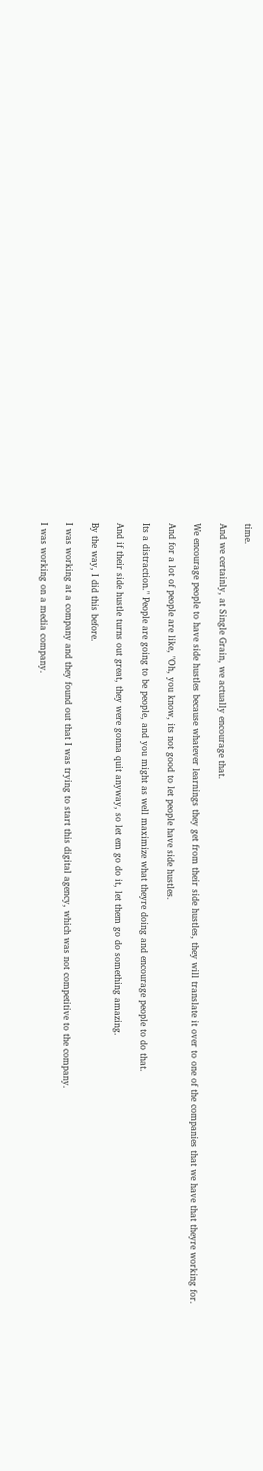time.

And we certainly, at Single Grain, we actually encourage that.

We encourage people to have side hustles because whatever learnings they get from their side hustles, they will translate it over to one of the companies that we have that theyre working for.

And for a lot of people are like, "Oh, you know, its not good to let people have side hustles.

Its a distraction." People are going to be people, and you might as well maximize what theyre doing and encourage people to do that.

And if their side hustle turns out great, they were gonna quit anyway, so let em go do it, let them go do something amazing.

By the way, I did this before.

I was working at a company and they found out that I was trying to start this digital agency, which was not competitive to the company.

I was working on a media company.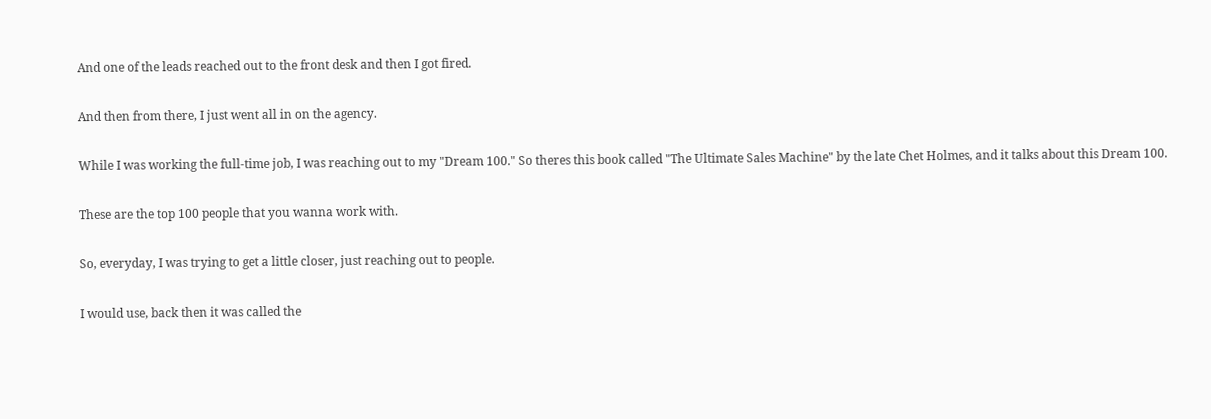And one of the leads reached out to the front desk and then I got fired.

And then from there, I just went all in on the agency.

While I was working the full-time job, I was reaching out to my "Dream 100." So theres this book called "The Ultimate Sales Machine" by the late Chet Holmes, and it talks about this Dream 100.

These are the top 100 people that you wanna work with.

So, everyday, I was trying to get a little closer, just reaching out to people.

I would use, back then it was called the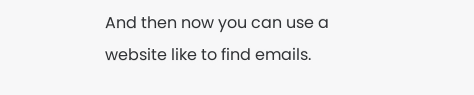And then now you can use a website like to find emails.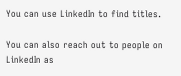You can use LinkedIn to find titles.

You can also reach out to people on LinkedIn as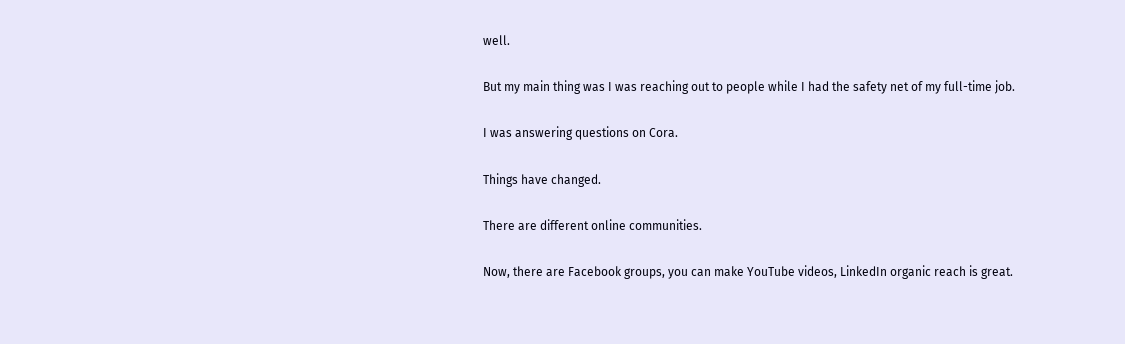well.

But my main thing was I was reaching out to people while I had the safety net of my full-time job.

I was answering questions on Cora.

Things have changed.

There are different online communities.

Now, there are Facebook groups, you can make YouTube videos, LinkedIn organic reach is great.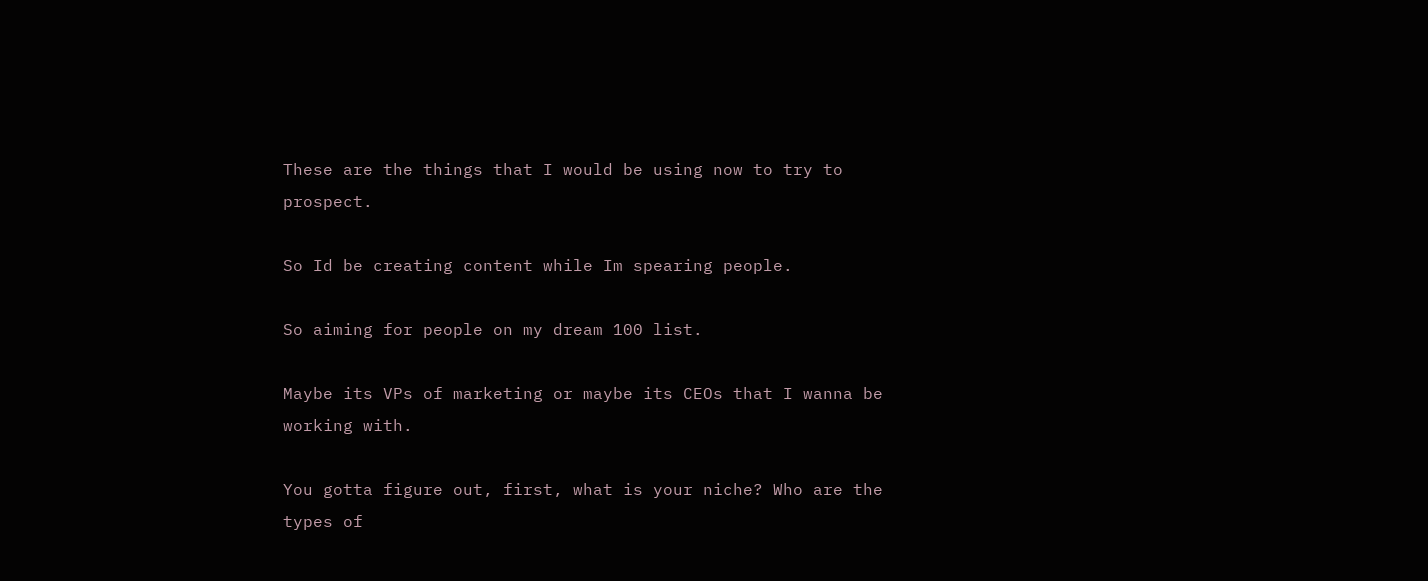These are the things that I would be using now to try to prospect.

So Id be creating content while Im spearing people.

So aiming for people on my dream 100 list.

Maybe its VPs of marketing or maybe its CEOs that I wanna be working with.

You gotta figure out, first, what is your niche? Who are the types of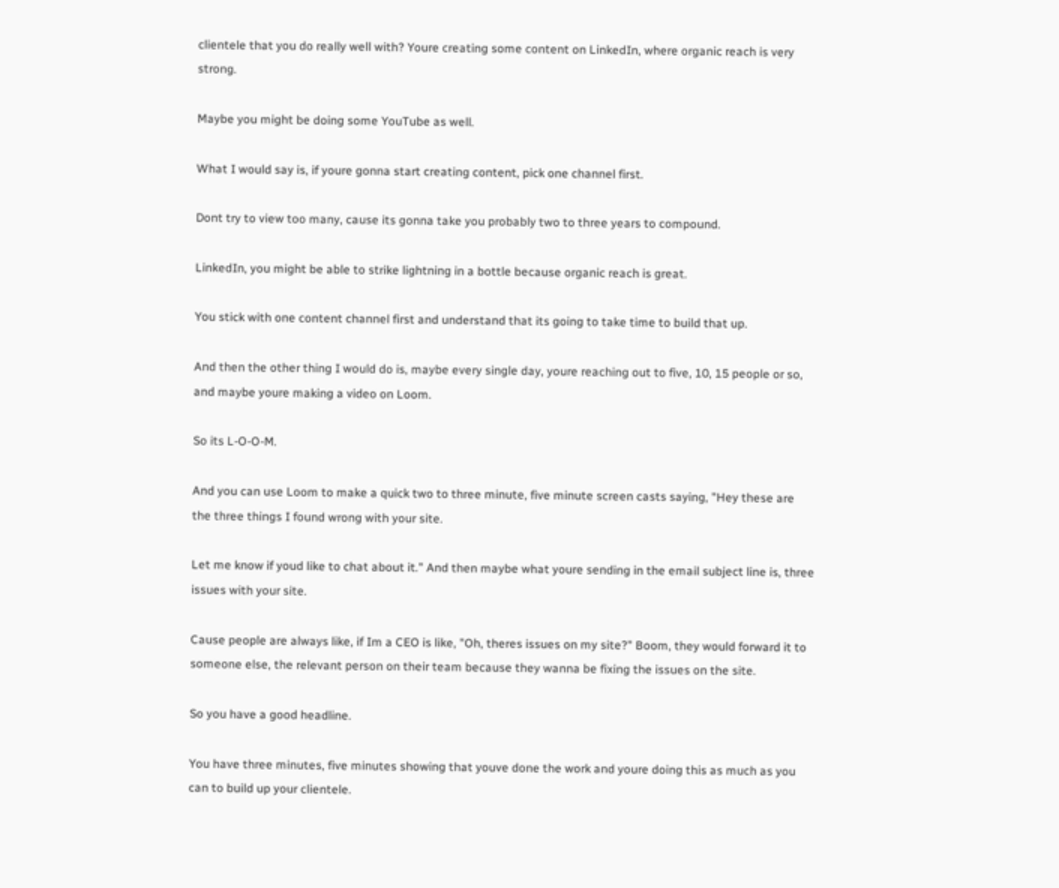clientele that you do really well with? Youre creating some content on LinkedIn, where organic reach is very strong.

Maybe you might be doing some YouTube as well.

What I would say is, if youre gonna start creating content, pick one channel first.

Dont try to view too many, cause its gonna take you probably two to three years to compound.

LinkedIn, you might be able to strike lightning in a bottle because organic reach is great.

You stick with one content channel first and understand that its going to take time to build that up.

And then the other thing I would do is, maybe every single day, youre reaching out to five, 10, 15 people or so, and maybe youre making a video on Loom.

So its L-O-O-M.

And you can use Loom to make a quick two to three minute, five minute screen casts saying, "Hey these are the three things I found wrong with your site.

Let me know if youd like to chat about it." And then maybe what youre sending in the email subject line is, three issues with your site.

Cause people are always like, if Im a CEO is like, "Oh, theres issues on my site?" Boom, they would forward it to someone else, the relevant person on their team because they wanna be fixing the issues on the site.

So you have a good headline.

You have three minutes, five minutes showing that youve done the work and youre doing this as much as you can to build up your clientele.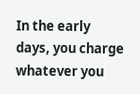In the early days, you charge whatever you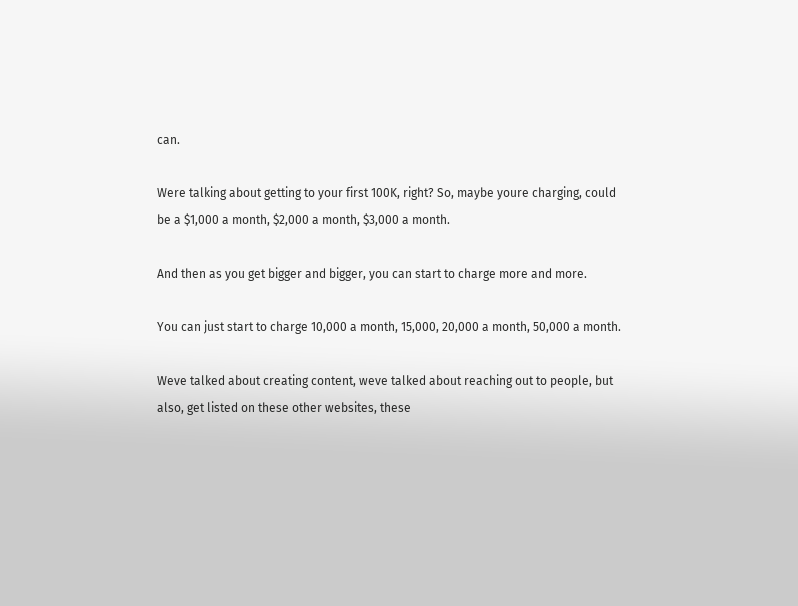can.

Were talking about getting to your first 100K, right? So, maybe youre charging, could be a $1,000 a month, $2,000 a month, $3,000 a month.

And then as you get bigger and bigger, you can start to charge more and more.

You can just start to charge 10,000 a month, 15,000, 20,000 a month, 50,000 a month.

Weve talked about creating content, weve talked about reaching out to people, but also, get listed on these other websites, these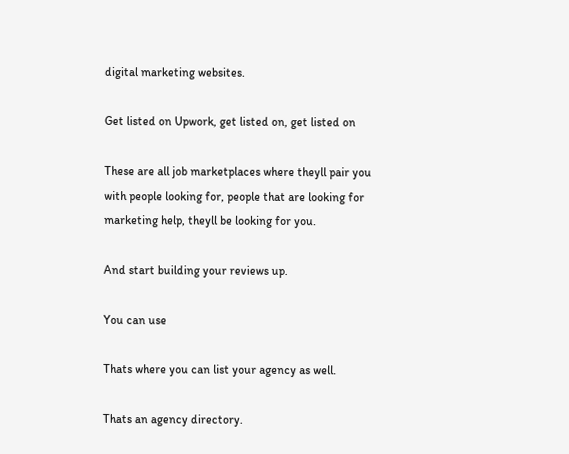digital marketing websites.

Get listed on Upwork, get listed on, get listed on

These are all job marketplaces where theyll pair you with people looking for, people that are looking for marketing help, theyll be looking for you.

And start building your reviews up.

You can use

Thats where you can list your agency as well.

Thats an agency directory.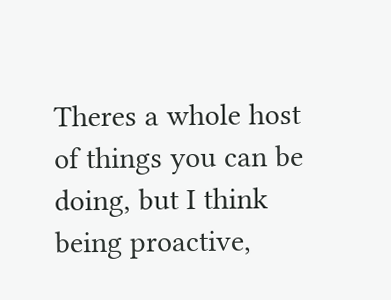Theres a whole host of things you can be doing, but I think being proactive,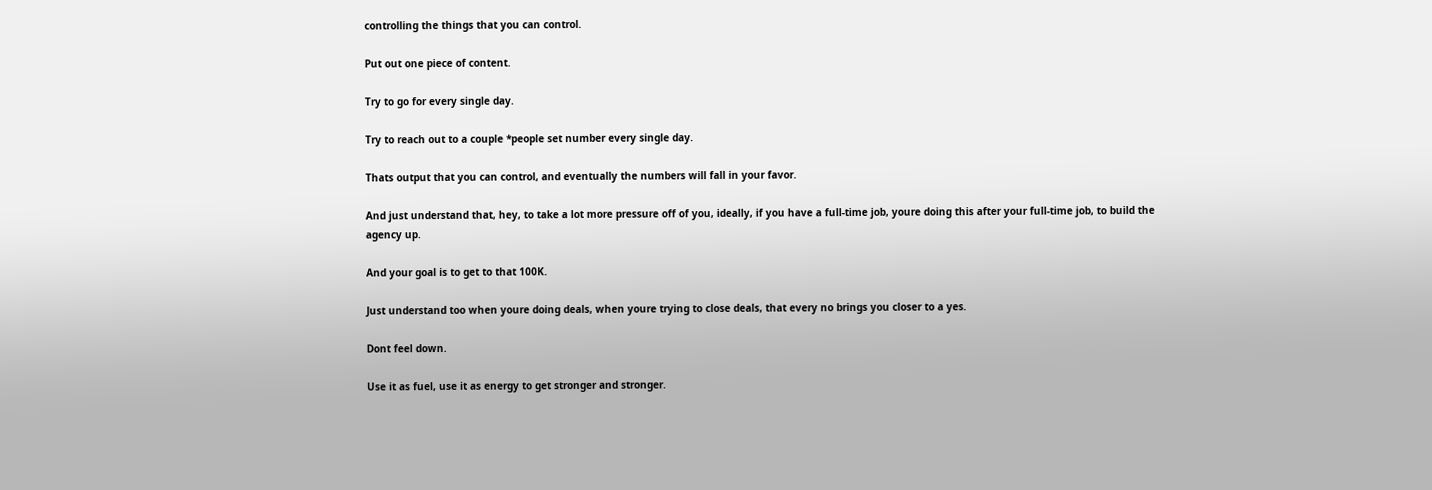controlling the things that you can control.

Put out one piece of content.

Try to go for every single day.

Try to reach out to a couple *people set number every single day.

Thats output that you can control, and eventually the numbers will fall in your favor.

And just understand that, hey, to take a lot more pressure off of you, ideally, if you have a full-time job, youre doing this after your full-time job, to build the agency up.

And your goal is to get to that 100K.

Just understand too when youre doing deals, when youre trying to close deals, that every no brings you closer to a yes.

Dont feel down.

Use it as fuel, use it as energy to get stronger and stronger.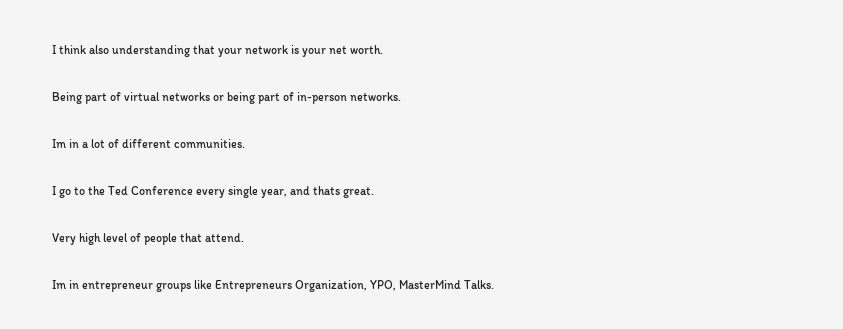I think also understanding that your network is your net worth.

Being part of virtual networks or being part of in-person networks.

Im in a lot of different communities.

I go to the Ted Conference every single year, and thats great.

Very high level of people that attend.

Im in entrepreneur groups like Entrepreneurs Organization, YPO, MasterMind Talks.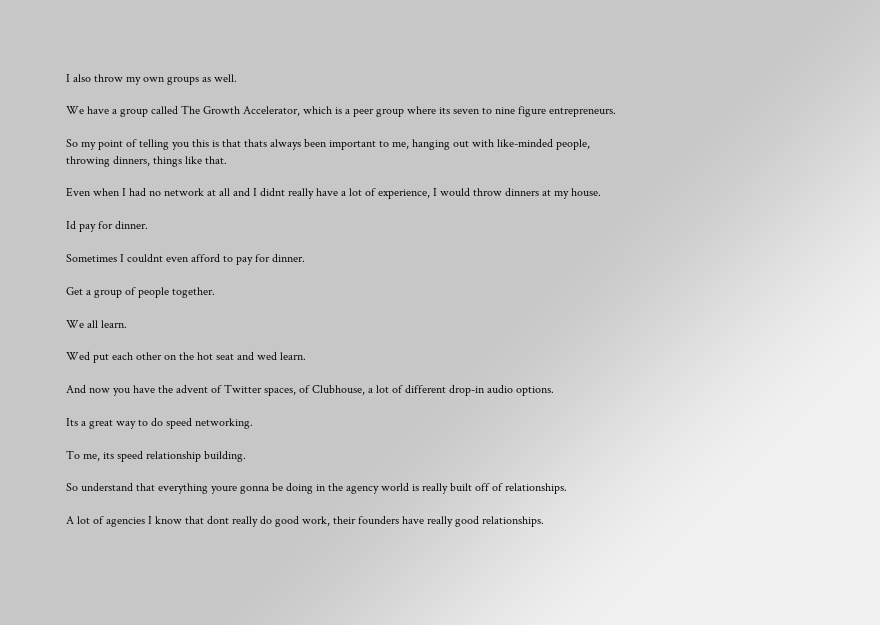I also throw my own groups as well.

We have a group called The Growth Accelerator, which is a peer group where its seven to nine figure entrepreneurs.

So my point of telling you this is that thats always been important to me, hanging out with like-minded people, throwing dinners, things like that.

Even when I had no network at all and I didnt really have a lot of experience, I would throw dinners at my house.

Id pay for dinner.

Sometimes I couldnt even afford to pay for dinner.

Get a group of people together.

We all learn.

Wed put each other on the hot seat and wed learn.

And now you have the advent of Twitter spaces, of Clubhouse, a lot of different drop-in audio options.

Its a great way to do speed networking.

To me, its speed relationship building.

So understand that everything youre gonna be doing in the agency world is really built off of relationships.

A lot of agencies I know that dont really do good work, their founders have really good relationships.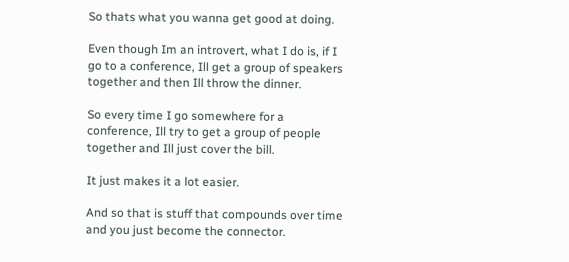So thats what you wanna get good at doing.

Even though Im an introvert, what I do is, if I go to a conference, Ill get a group of speakers together and then Ill throw the dinner.

So every time I go somewhere for a conference, Ill try to get a group of people together and Ill just cover the bill.

It just makes it a lot easier.

And so that is stuff that compounds over time and you just become the connector.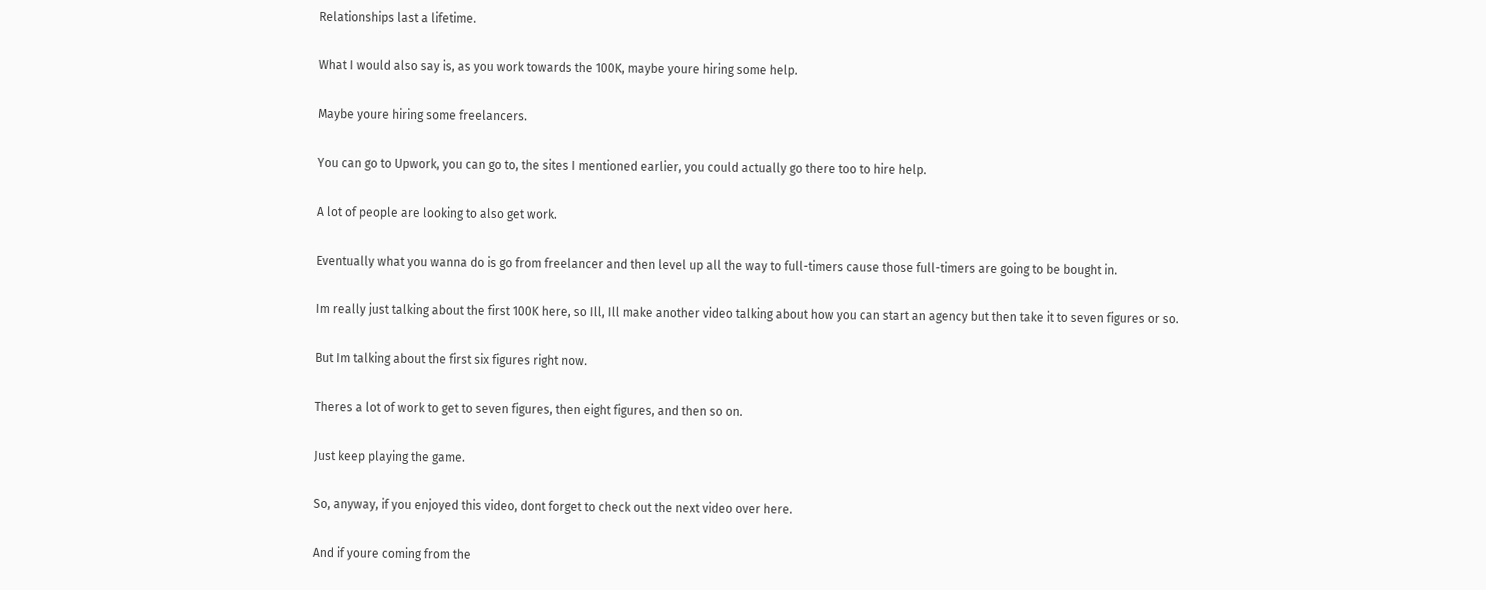Relationships last a lifetime.

What I would also say is, as you work towards the 100K, maybe youre hiring some help.

Maybe youre hiring some freelancers.

You can go to Upwork, you can go to, the sites I mentioned earlier, you could actually go there too to hire help.

A lot of people are looking to also get work.

Eventually what you wanna do is go from freelancer and then level up all the way to full-timers cause those full-timers are going to be bought in.

Im really just talking about the first 100K here, so Ill, Ill make another video talking about how you can start an agency but then take it to seven figures or so.

But Im talking about the first six figures right now.

Theres a lot of work to get to seven figures, then eight figures, and then so on.

Just keep playing the game.

So, anyway, if you enjoyed this video, dont forget to check out the next video over here.

And if youre coming from the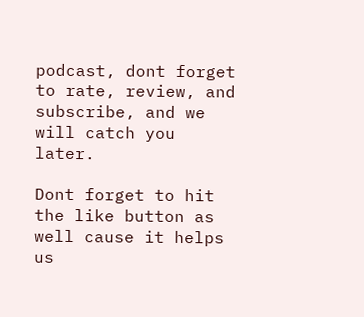podcast, dont forget to rate, review, and subscribe, and we will catch you later.

Dont forget to hit the like button as well cause it helps us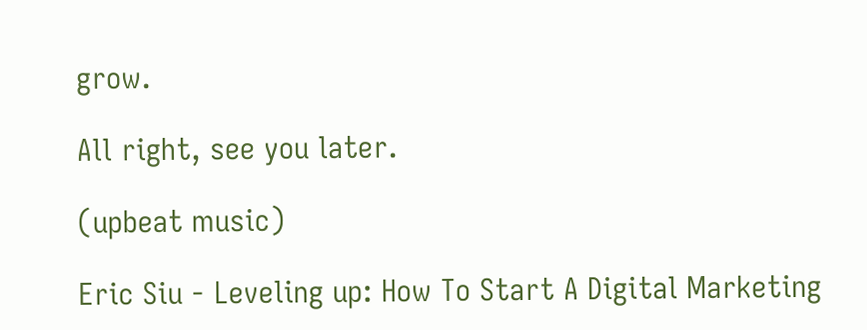grow.

All right, see you later.

(upbeat music)

Eric Siu - Leveling up: How To Start A Digital Marketing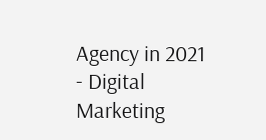Agency in 2021 - Digital Marketing